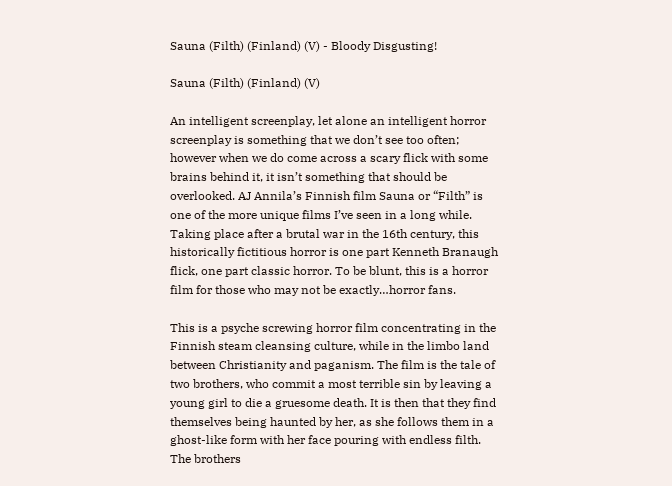Sauna (Filth) (Finland) (V) - Bloody Disgusting!

Sauna (Filth) (Finland) (V)

An intelligent screenplay, let alone an intelligent horror screenplay is something that we don’t see too often; however when we do come across a scary flick with some brains behind it, it isn’t something that should be overlooked. AJ Annila’s Finnish film Sauna or “Filth” is one of the more unique films I’ve seen in a long while. Taking place after a brutal war in the 16th century, this historically fictitious horror is one part Kenneth Branaugh flick, one part classic horror. To be blunt, this is a horror film for those who may not be exactly…horror fans.

This is a psyche screwing horror film concentrating in the Finnish steam cleansing culture, while in the limbo land between Christianity and paganism. The film is the tale of two brothers, who commit a most terrible sin by leaving a young girl to die a gruesome death. It is then that they find themselves being haunted by her, as she follows them in a ghost-like form with her face pouring with endless filth. The brothers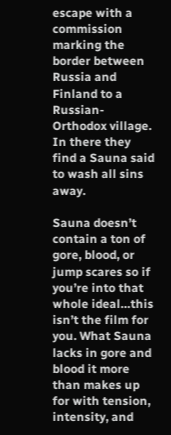escape with a commission marking the border between Russia and Finland to a Russian-Orthodox village. In there they find a Sauna said to wash all sins away.

Sauna doesn’t contain a ton of gore, blood, or jump scares so if you’re into that whole ideal…this isn’t the film for you. What Sauna lacks in gore and blood it more than makes up for with tension, intensity, and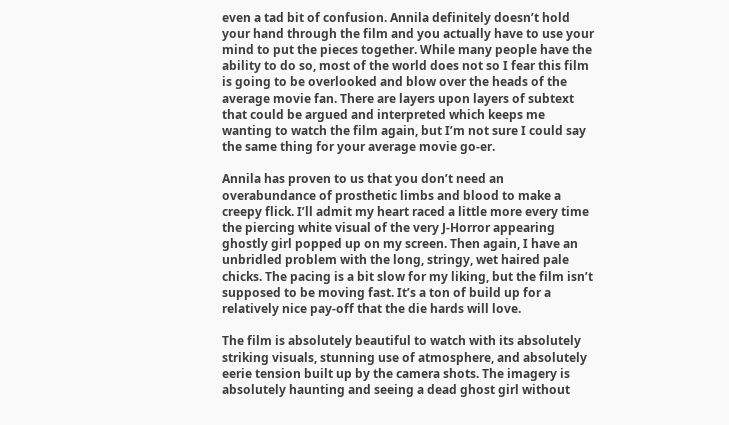even a tad bit of confusion. Annila definitely doesn’t hold your hand through the film and you actually have to use your mind to put the pieces together. While many people have the ability to do so, most of the world does not so I fear this film is going to be overlooked and blow over the heads of the average movie fan. There are layers upon layers of subtext that could be argued and interpreted which keeps me wanting to watch the film again, but I’m not sure I could say the same thing for your average movie go-er.

Annila has proven to us that you don’t need an overabundance of prosthetic limbs and blood to make a creepy flick. I’ll admit my heart raced a little more every time the piercing white visual of the very J-Horror appearing ghostly girl popped up on my screen. Then again, I have an unbridled problem with the long, stringy, wet haired pale chicks. The pacing is a bit slow for my liking, but the film isn’t supposed to be moving fast. It’s a ton of build up for a relatively nice pay-off that the die hards will love.

The film is absolutely beautiful to watch with its absolutely striking visuals, stunning use of atmosphere, and absolutely eerie tension built up by the camera shots. The imagery is absolutely haunting and seeing a dead ghost girl without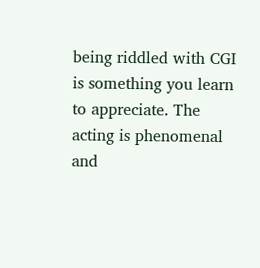being riddled with CGI is something you learn to appreciate. The acting is phenomenal and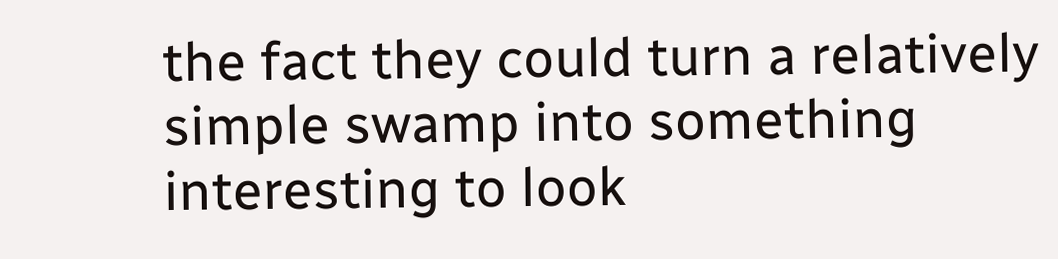the fact they could turn a relatively simple swamp into something interesting to look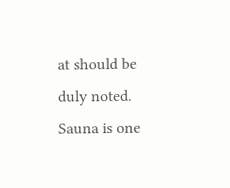at should be duly noted. Sauna is one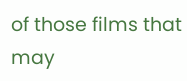of those films that may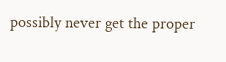possibly never get the proper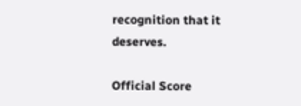recognition that it deserves.

Official Score